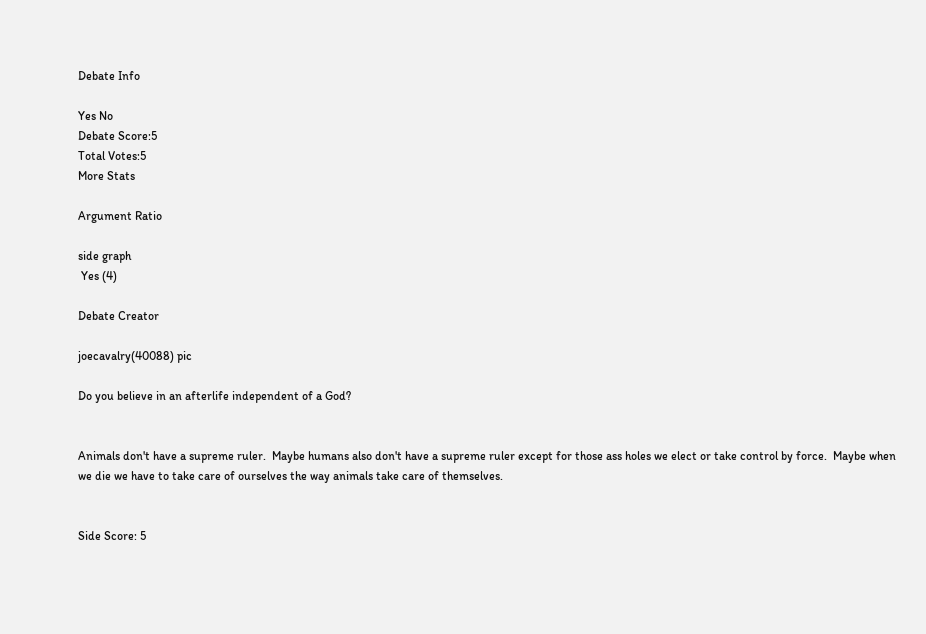Debate Info

Yes No
Debate Score:5
Total Votes:5
More Stats

Argument Ratio

side graph
 Yes (4)

Debate Creator

joecavalry(40088) pic

Do you believe in an afterlife independent of a God?


Animals don't have a supreme ruler.  Maybe humans also don't have a supreme ruler except for those ass holes we elect or take control by force.  Maybe when we die we have to take care of ourselves the way animals take care of themselves.


Side Score: 5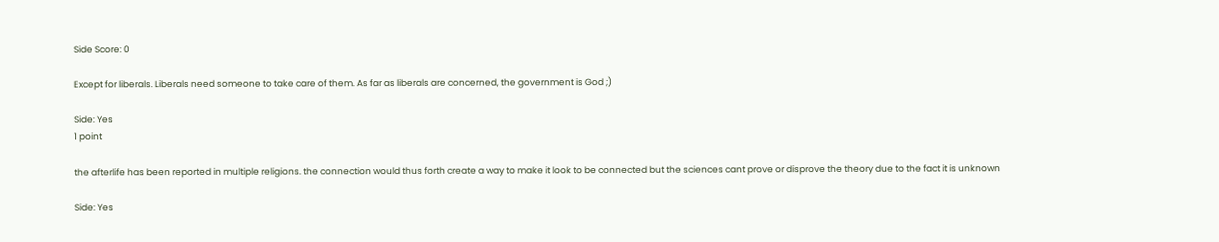Side Score: 0

Except for liberals. Liberals need someone to take care of them. As far as liberals are concerned, the government is God ;)

Side: Yes
1 point

the afterlife has been reported in multiple religions. the connection would thus forth create a way to make it look to be connected but the sciences cant prove or disprove the theory due to the fact it is unknown

Side: Yes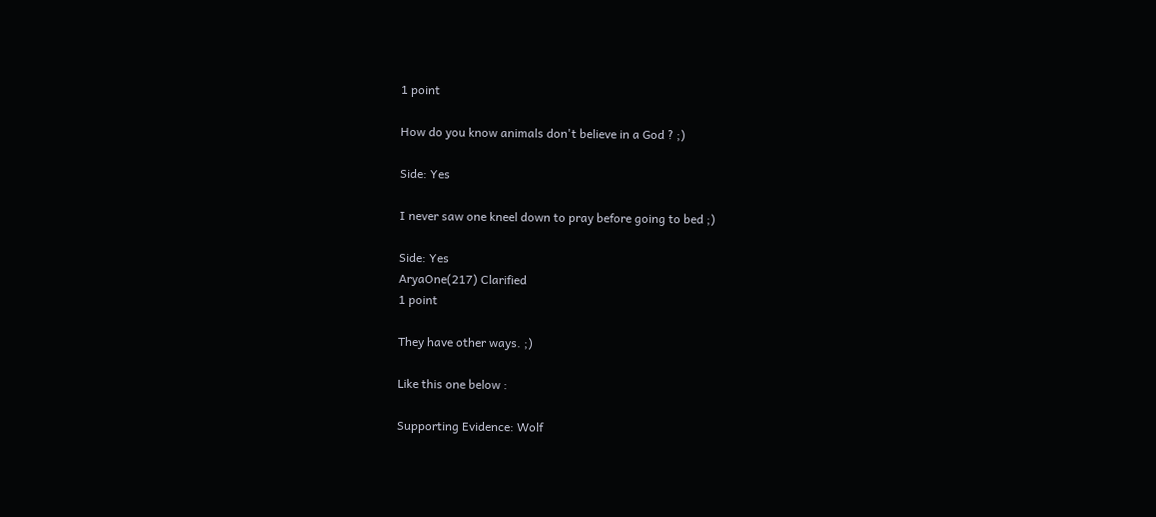1 point

How do you know animals don't believe in a God ? ;)

Side: Yes

I never saw one kneel down to pray before going to bed ;)

Side: Yes
AryaOne(217) Clarified
1 point

They have other ways. ;)

Like this one below :

Supporting Evidence: Wolf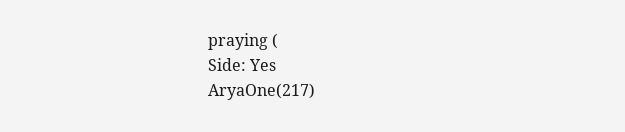praying (
Side: Yes
AryaOne(217)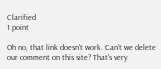Clarified
1 point

Oh no, that link doesn't work. Can't we delete our comment on this site? That's very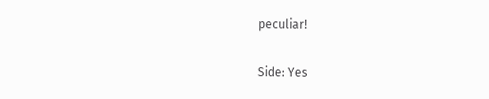peculiar!

Side: Yes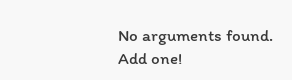No arguments found. Add one!